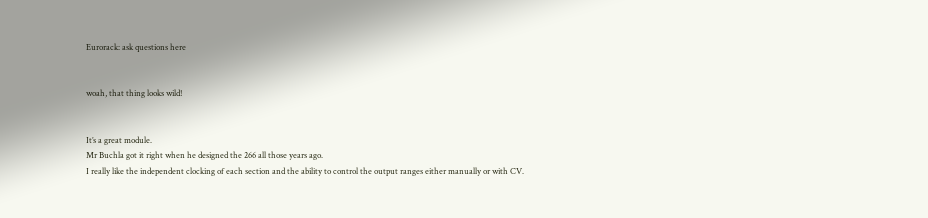Eurorack: ask questions here


woah, that thing looks wild!


It’s a great module.
Mr Buchla got it right when he designed the 266 all those years ago.
I really like the independent clocking of each section and the ability to control the output ranges either manually or with CV.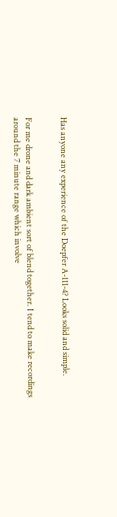Has anyone any experience of the Doepfer A-111-4? Looks solid and simple.


For me drone and dark ambient sort of blend together. I tend to make recordings around the 7 minute range which involve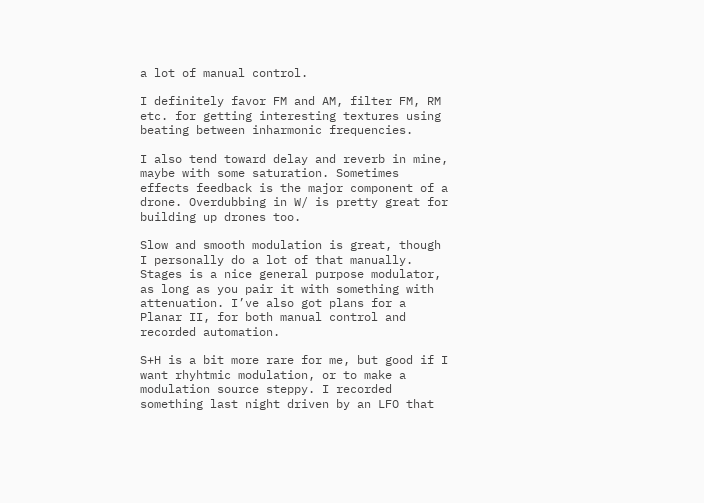a lot of manual control.

I definitely favor FM and AM, filter FM, RM etc. for getting interesting textures using beating between inharmonic frequencies.

I also tend toward delay and reverb in mine, maybe with some saturation. Sometimes effects feedback is the major component of a drone. Overdubbing in W/ is pretty great for building up drones too.

Slow and smooth modulation is great, though I personally do a lot of that manually. Stages is a nice general purpose modulator, as long as you pair it with something with attenuation. I’ve also got plans for a Planar II, for both manual control and recorded automation.

S+H is a bit more rare for me, but good if I want rhyhtmic modulation, or to make a modulation source steppy. I recorded something last night driven by an LFO that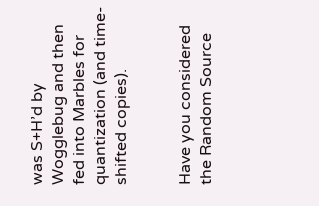was S+H’d by Wogglebug and then fed into Marbles for quantization (and time-shifted copies).


Have you considered the Random Source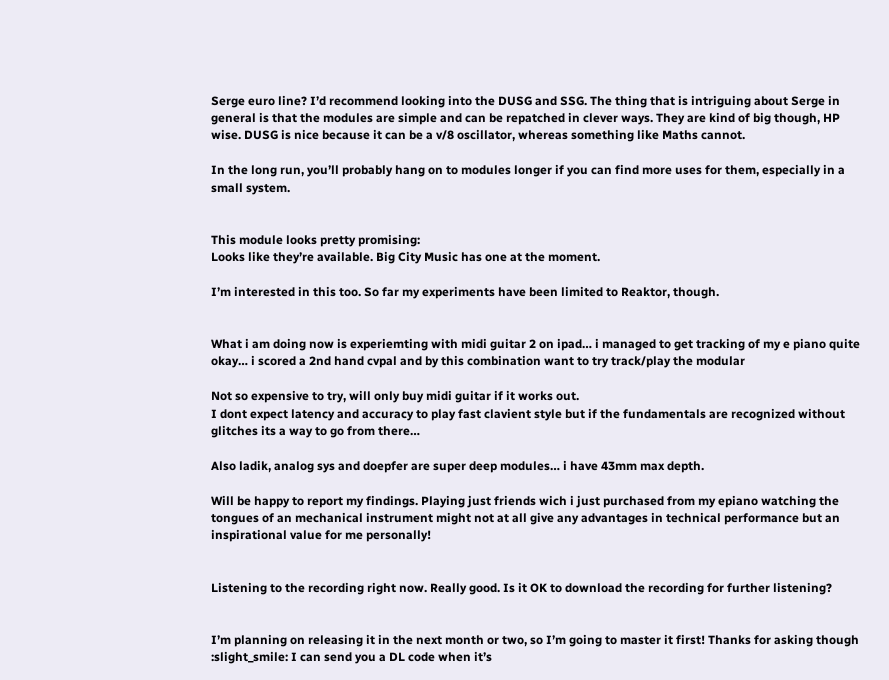Serge euro line? I’d recommend looking into the DUSG and SSG. The thing that is intriguing about Serge in general is that the modules are simple and can be repatched in clever ways. They are kind of big though, HP wise. DUSG is nice because it can be a v/8 oscillator, whereas something like Maths cannot.

In the long run, you’ll probably hang on to modules longer if you can find more uses for them, especially in a small system.


This module looks pretty promising:
Looks like they’re available. Big City Music has one at the moment.

I’m interested in this too. So far my experiments have been limited to Reaktor, though.


What i am doing now is experiemting with midi guitar 2 on ipad… i managed to get tracking of my e piano quite okay… i scored a 2nd hand cvpal and by this combination want to try track/play the modular

Not so expensive to try, will only buy midi guitar if it works out.
I dont expect latency and accuracy to play fast clavient style but if the fundamentals are recognized without glitches its a way to go from there…

Also ladik, analog sys and doepfer are super deep modules… i have 43mm max depth.

Will be happy to report my findings. Playing just friends wich i just purchased from my epiano watching the tongues of an mechanical instrument might not at all give any advantages in technical performance but an inspirational value for me personally!


Listening to the recording right now. Really good. Is it OK to download the recording for further listening?


I’m planning on releasing it in the next month or two, so I’m going to master it first! Thanks for asking though :slight_smile: I can send you a DL code when it’s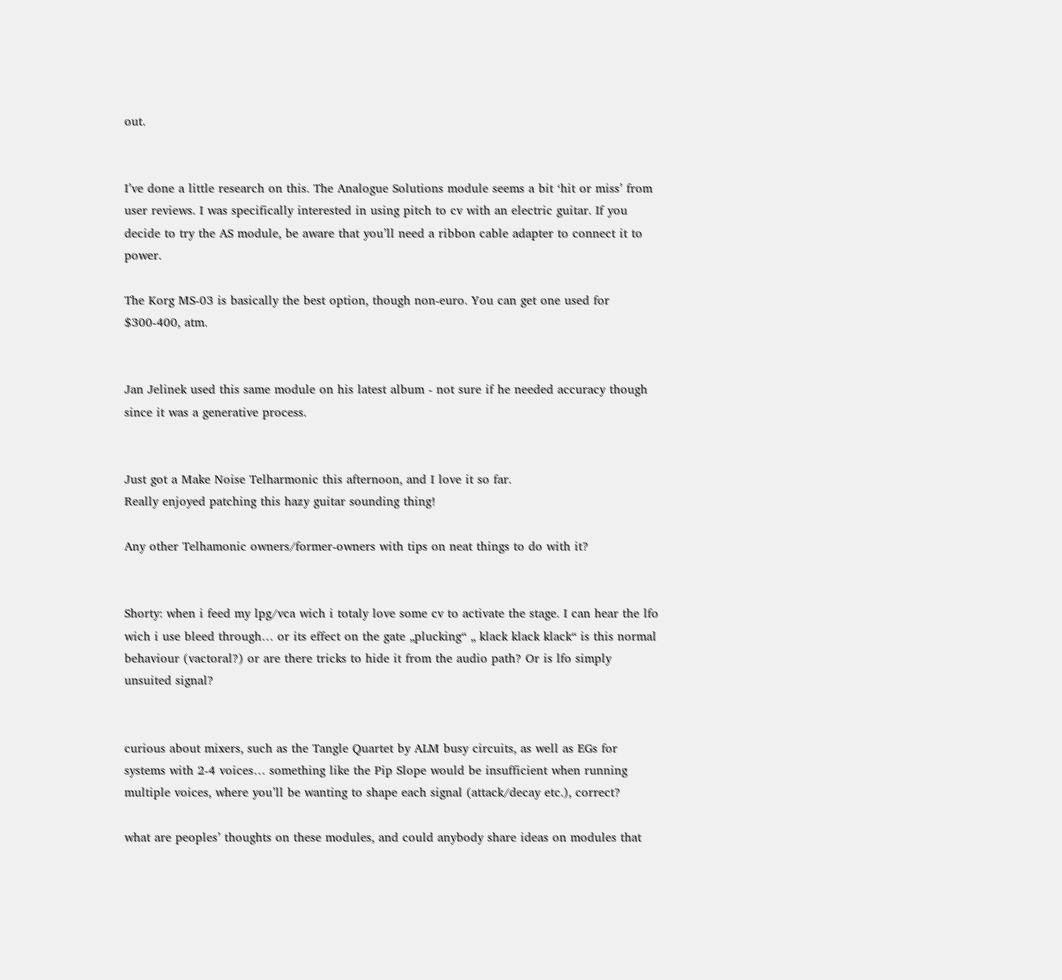out.


I’ve done a little research on this. The Analogue Solutions module seems a bit ‘hit or miss’ from user reviews. I was specifically interested in using pitch to cv with an electric guitar. If you decide to try the AS module, be aware that you’ll need a ribbon cable adapter to connect it to power.

The Korg MS-03 is basically the best option, though non-euro. You can get one used for $300-400, atm.


Jan Jelinek used this same module on his latest album - not sure if he needed accuracy though since it was a generative process.


Just got a Make Noise Telharmonic this afternoon, and I love it so far.
Really enjoyed patching this hazy guitar sounding thing!

Any other Telhamonic owners/former-owners with tips on neat things to do with it?


Shorty: when i feed my lpg/vca wich i totaly love some cv to activate the stage. I can hear the lfo wich i use bleed through… or its effect on the gate „plucking“ „ klack klack klack“ is this normal behaviour (vactoral?) or are there tricks to hide it from the audio path? Or is lfo simply unsuited signal?


curious about mixers, such as the Tangle Quartet by ALM busy circuits, as well as EGs for systems with 2-4 voices… something like the Pip Slope would be insufficient when running multiple voices, where you’ll be wanting to shape each signal (attack/decay etc.), correct?

what are peoples’ thoughts on these modules, and could anybody share ideas on modules that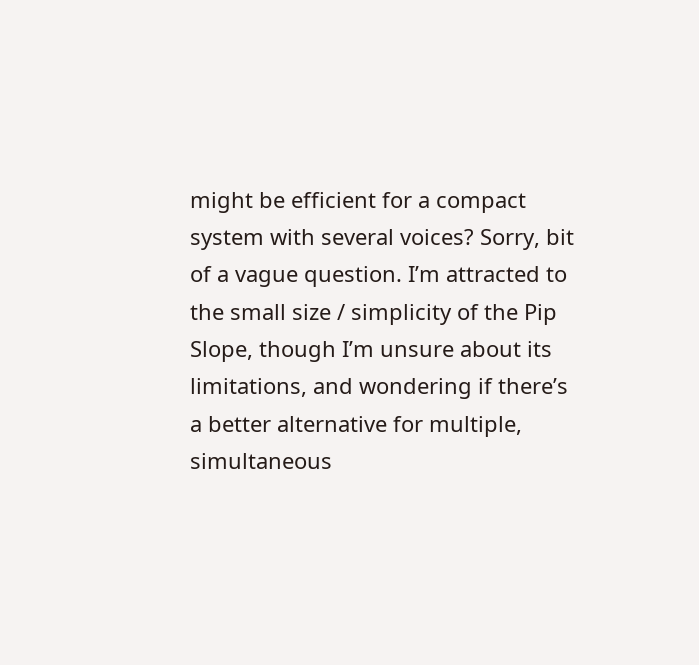might be efficient for a compact system with several voices? Sorry, bit of a vague question. I’m attracted to the small size / simplicity of the Pip Slope, though I’m unsure about its limitations, and wondering if there’s a better alternative for multiple, simultaneous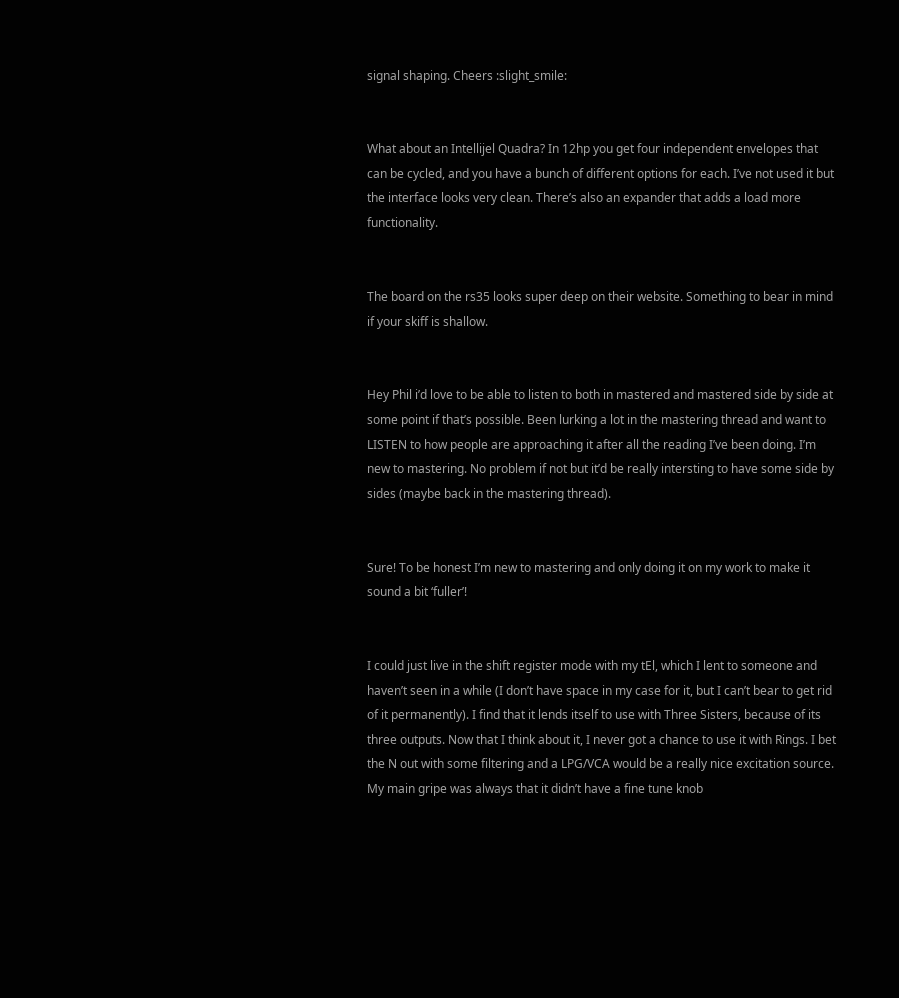signal shaping. Cheers :slight_smile:


What about an Intellijel Quadra? In 12hp you get four independent envelopes that can be cycled, and you have a bunch of different options for each. I’ve not used it but the interface looks very clean. There’s also an expander that adds a load more functionality.


The board on the rs35 looks super deep on their website. Something to bear in mind if your skiff is shallow.


Hey Phil i’d love to be able to listen to both in mastered and mastered side by side at some point if that’s possible. Been lurking a lot in the mastering thread and want to LISTEN to how people are approaching it after all the reading I’ve been doing. I’m new to mastering. No problem if not but it’d be really intersting to have some side by sides (maybe back in the mastering thread).


Sure! To be honest I’m new to mastering and only doing it on my work to make it sound a bit ‘fuller’!


I could just live in the shift register mode with my tEl, which I lent to someone and haven’t seen in a while (I don’t have space in my case for it, but I can’t bear to get rid of it permanently). I find that it lends itself to use with Three Sisters, because of its three outputs. Now that I think about it, I never got a chance to use it with Rings. I bet the N out with some filtering and a LPG/VCA would be a really nice excitation source. My main gripe was always that it didn’t have a fine tune knob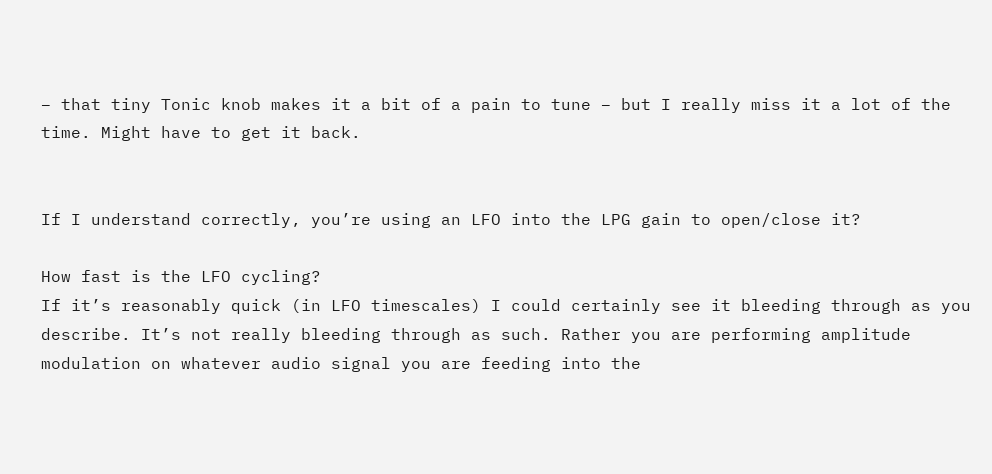– that tiny Tonic knob makes it a bit of a pain to tune – but I really miss it a lot of the time. Might have to get it back.


If I understand correctly, you’re using an LFO into the LPG gain to open/close it?

How fast is the LFO cycling?
If it’s reasonably quick (in LFO timescales) I could certainly see it bleeding through as you describe. It’s not really bleeding through as such. Rather you are performing amplitude modulation on whatever audio signal you are feeding into the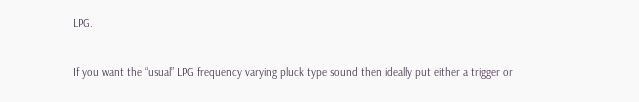LPG.

If you want the “usual” LPG frequency varying pluck type sound then ideally put either a trigger or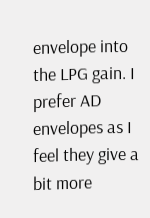envelope into the LPG gain. I prefer AD envelopes as I feel they give a bit more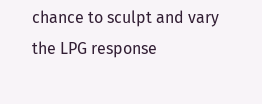chance to sculpt and vary the LPG response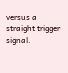versus a straight trigger signal.